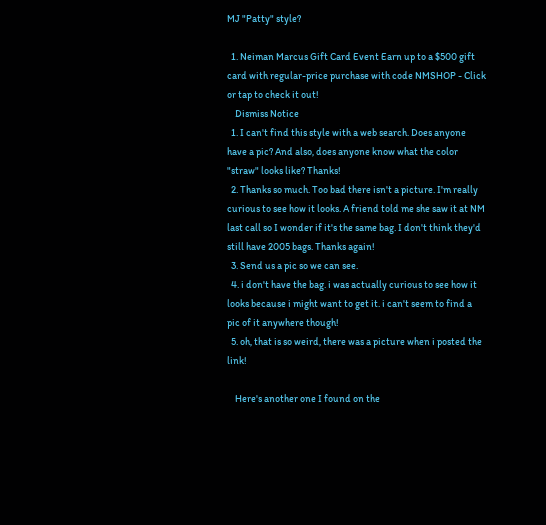MJ "Patty" style?

  1. Neiman Marcus Gift Card Event Earn up to a $500 gift card with regular-price purchase with code NMSHOP - Click or tap to check it out!
    Dismiss Notice
  1. I can't find this style with a web search. Does anyone have a pic? And also, does anyone know what the color "straw" looks like? Thanks!
  2. Thanks so much. Too bad there isn't a picture. I'm really curious to see how it looks. A friend told me she saw it at NM last call so I wonder if it's the same bag. I don't think they'd still have 2005 bags. Thanks again!
  3. Send us a pic so we can see.
  4. i don't have the bag. i was actually curious to see how it looks because i might want to get it. i can't seem to find a pic of it anywhere though!
  5. oh, that is so weird, there was a picture when i posted the link!

    Here's another one I found on the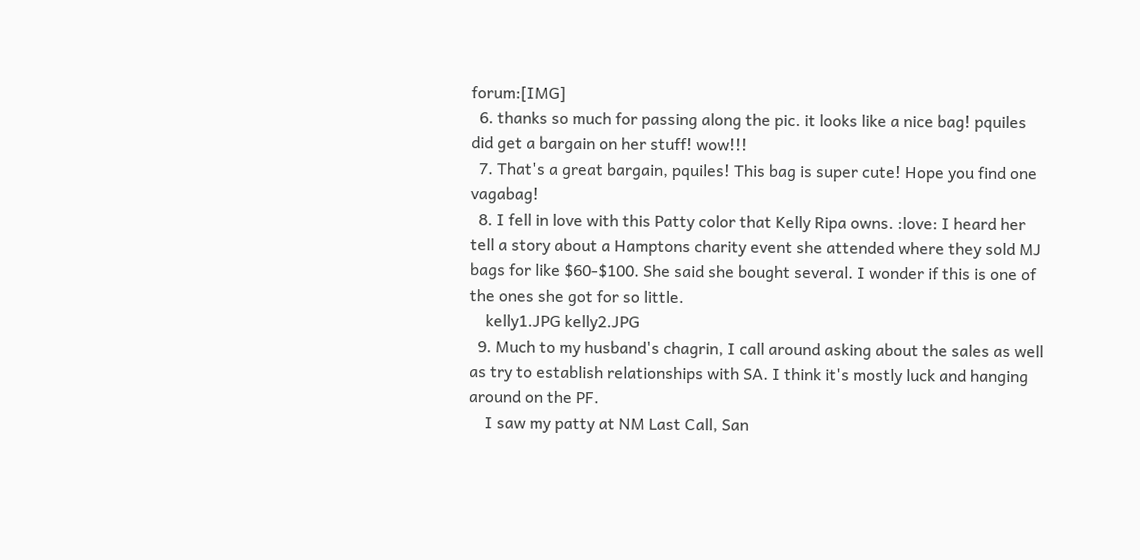forum:[IMG]
  6. thanks so much for passing along the pic. it looks like a nice bag! pquiles did get a bargain on her stuff! wow!!!
  7. That's a great bargain, pquiles! This bag is super cute! Hope you find one vagabag!
  8. I fell in love with this Patty color that Kelly Ripa owns. :love: I heard her tell a story about a Hamptons charity event she attended where they sold MJ bags for like $60-$100. She said she bought several. I wonder if this is one of the ones she got for so little.
    kelly1.JPG kelly2.JPG
  9. Much to my husband's chagrin, I call around asking about the sales as well as try to establish relationships with SA. I think it's mostly luck and hanging around on the PF.
    I saw my patty at NM Last Call, San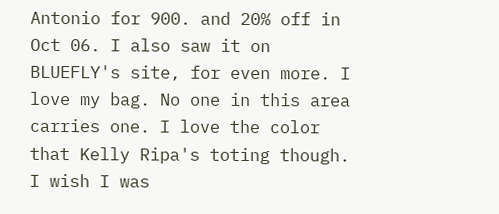Antonio for 900. and 20% off in Oct 06. I also saw it on BLUEFLY's site, for even more. I love my bag. No one in this area carries one. I love the color that Kelly Ripa's toting though. I wish I was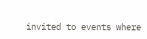invited to events where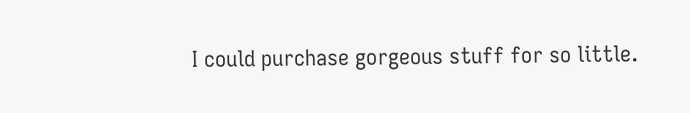I could purchase gorgeous stuff for so little.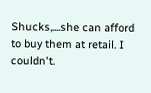Shucks,....she can afford to buy them at retail. I couldn't.